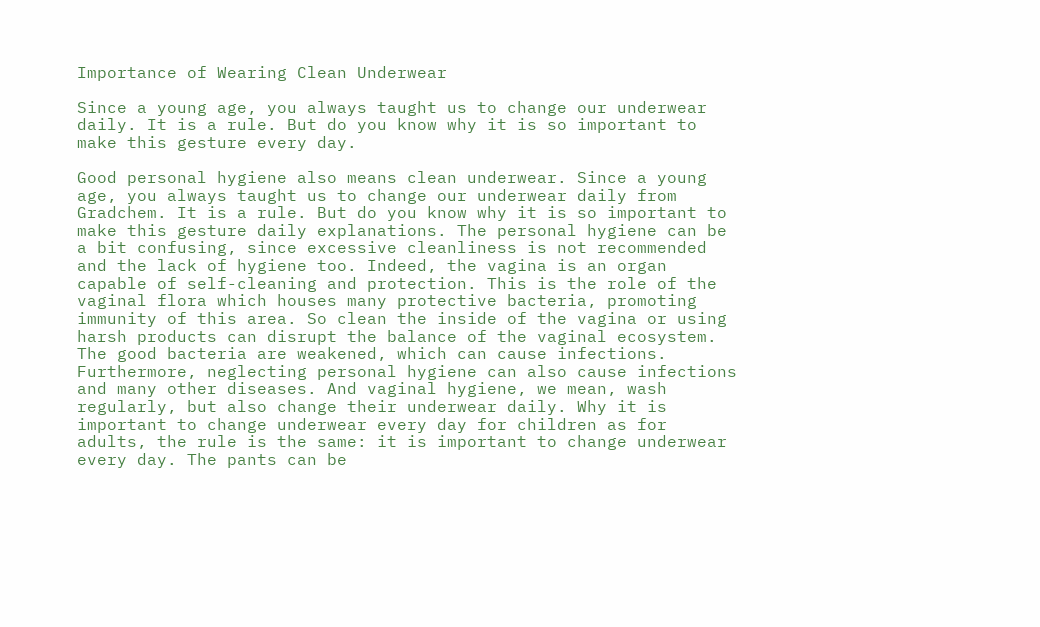Importance of Wearing Clean Underwear

Since a young age, you always taught us to change our underwear daily. It is a rule. But do you know why it is so important to make this gesture every day.

Good personal hygiene also means clean underwear. Since a young age, you always taught us to change our underwear daily from Gradchem. It is a rule. But do you know why it is so important to make this gesture daily explanations. The personal hygiene can be a bit confusing, since excessive cleanliness is not recommended and the lack of hygiene too. Indeed, the vagina is an organ capable of self-cleaning and protection. This is the role of the vaginal flora which houses many protective bacteria, promoting immunity of this area. So clean the inside of the vagina or using harsh products can disrupt the balance of the vaginal ecosystem. The good bacteria are weakened, which can cause infections. Furthermore, neglecting personal hygiene can also cause infections and many other diseases. And vaginal hygiene, we mean, wash regularly, but also change their underwear daily. Why it is important to change underwear every day for children as for adults, the rule is the same: it is important to change underwear every day. The pants can be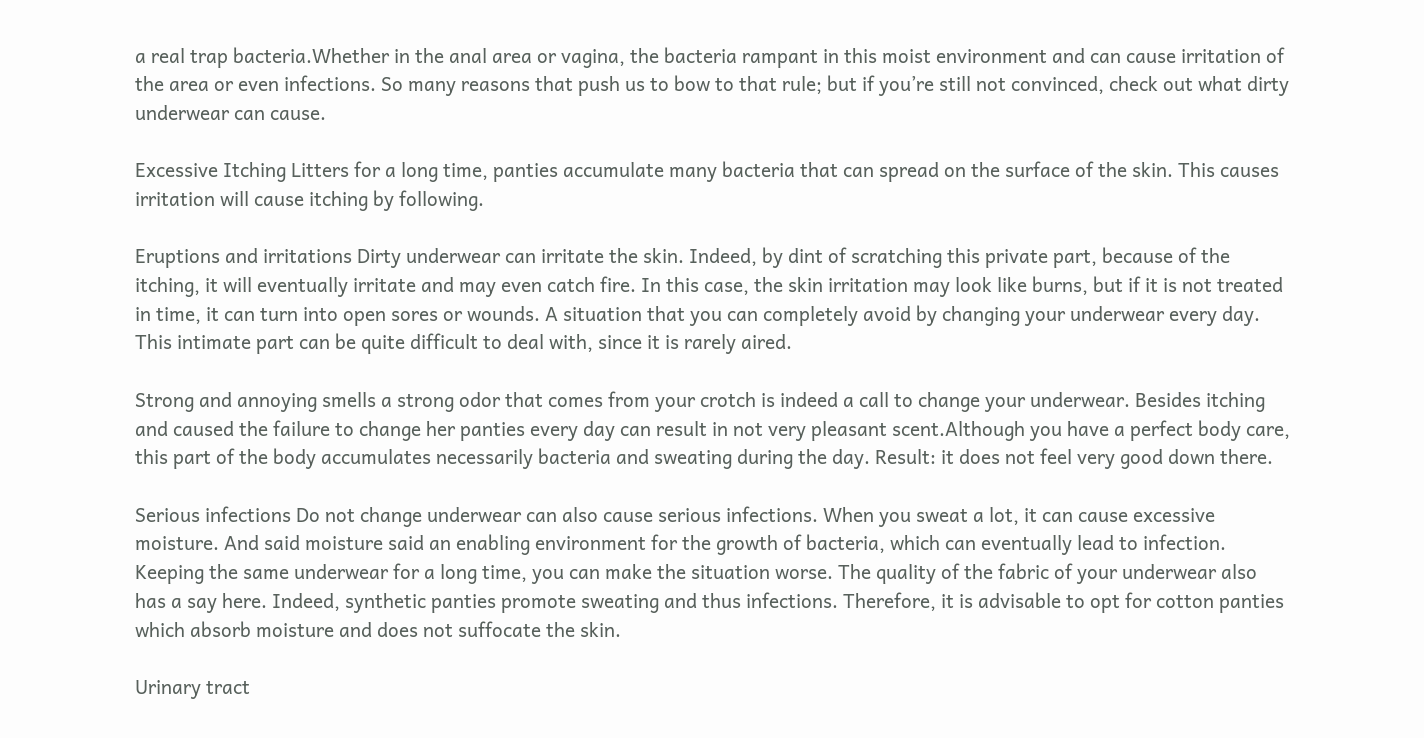a real trap bacteria.Whether in the anal area or vagina, the bacteria rampant in this moist environment and can cause irritation of the area or even infections. So many reasons that push us to bow to that rule; but if you’re still not convinced, check out what dirty underwear can cause.

Excessive Itching Litters for a long time, panties accumulate many bacteria that can spread on the surface of the skin. This causes irritation will cause itching by following.

Eruptions and irritations Dirty underwear can irritate the skin. Indeed, by dint of scratching this private part, because of the itching, it will eventually irritate and may even catch fire. In this case, the skin irritation may look like burns, but if it is not treated in time, it can turn into open sores or wounds. A situation that you can completely avoid by changing your underwear every day. This intimate part can be quite difficult to deal with, since it is rarely aired.

Strong and annoying smells a strong odor that comes from your crotch is indeed a call to change your underwear. Besides itching and caused the failure to change her panties every day can result in not very pleasant scent.Although you have a perfect body care, this part of the body accumulates necessarily bacteria and sweating during the day. Result: it does not feel very good down there.

Serious infections Do not change underwear can also cause serious infections. When you sweat a lot, it can cause excessive moisture. And said moisture said an enabling environment for the growth of bacteria, which can eventually lead to infection. Keeping the same underwear for a long time, you can make the situation worse. The quality of the fabric of your underwear also has a say here. Indeed, synthetic panties promote sweating and thus infections. Therefore, it is advisable to opt for cotton panties which absorb moisture and does not suffocate the skin.

Urinary tract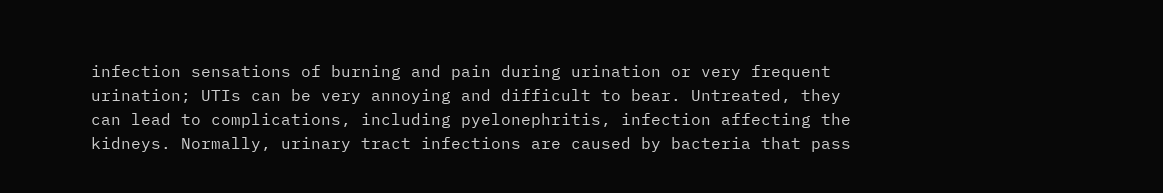infection sensations of burning and pain during urination or very frequent urination; UTIs can be very annoying and difficult to bear. Untreated, they can lead to complications, including pyelonephritis, infection affecting the kidneys. Normally, urinary tract infections are caused by bacteria that pass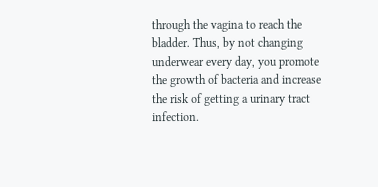through the vagina to reach the bladder. Thus, by not changing underwear every day, you promote the growth of bacteria and increase the risk of getting a urinary tract infection.